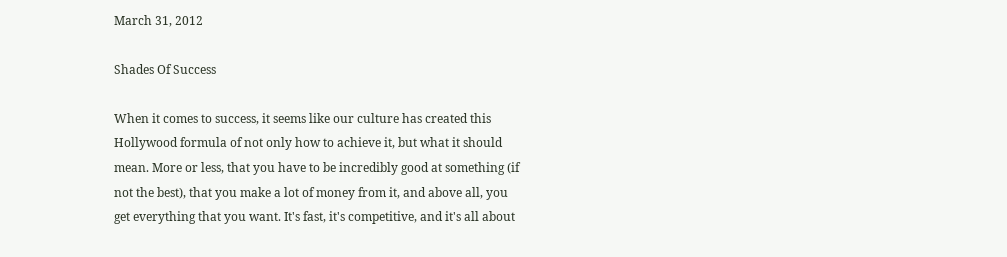March 31, 2012

Shades Of Success

When it comes to success, it seems like our culture has created this Hollywood formula of not only how to achieve it, but what it should mean. More or less, that you have to be incredibly good at something (if not the best), that you make a lot of money from it, and above all, you get everything that you want. It's fast, it's competitive, and it's all about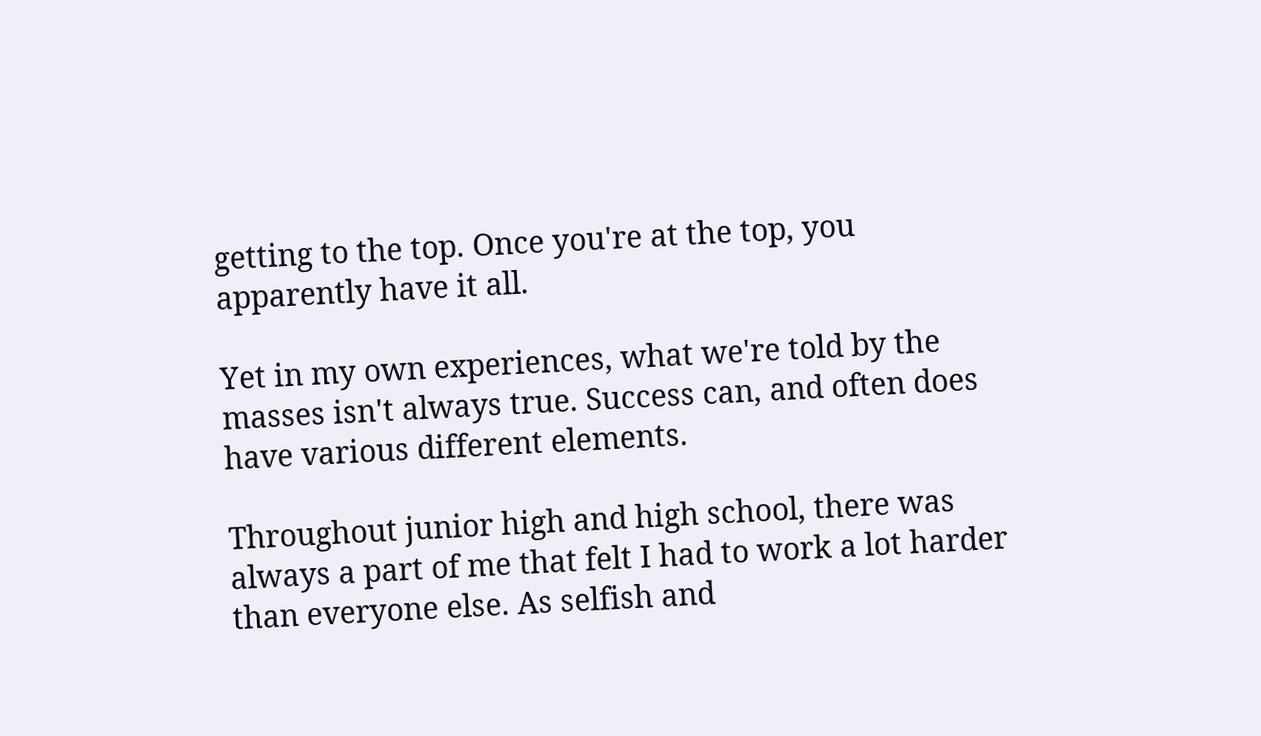getting to the top. Once you're at the top, you apparently have it all.

Yet in my own experiences, what we're told by the masses isn't always true. Success can, and often does have various different elements.

Throughout junior high and high school, there was always a part of me that felt I had to work a lot harder than everyone else. As selfish and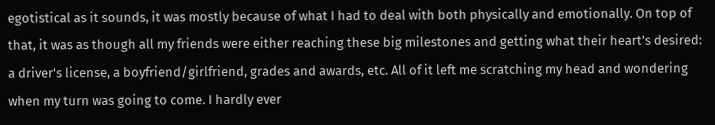egotistical as it sounds, it was mostly because of what I had to deal with both physically and emotionally. On top of that, it was as though all my friends were either reaching these big milestones and getting what their heart's desired: a driver's license, a boyfriend/girlfriend, grades and awards, etc. All of it left me scratching my head and wondering when my turn was going to come. I hardly ever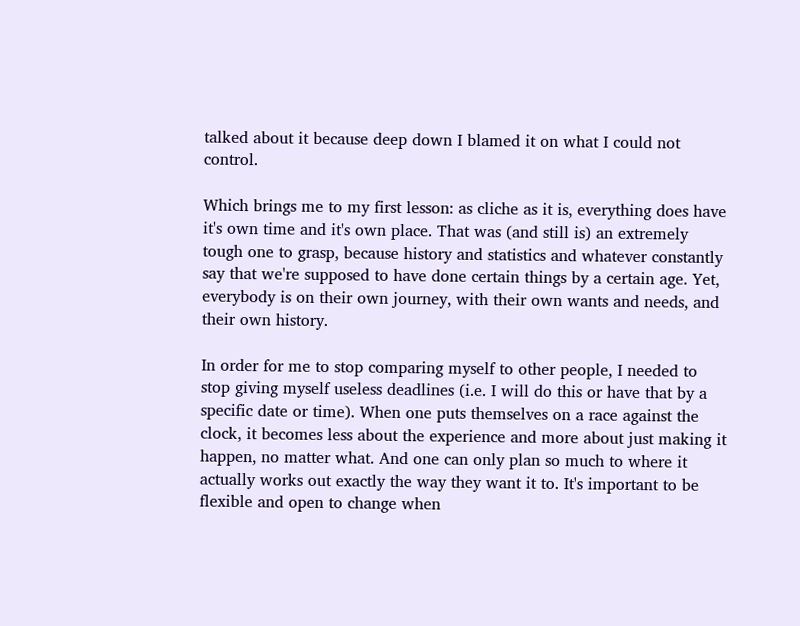talked about it because deep down I blamed it on what I could not control.

Which brings me to my first lesson: as cliche as it is, everything does have it's own time and it's own place. That was (and still is) an extremely tough one to grasp, because history and statistics and whatever constantly say that we're supposed to have done certain things by a certain age. Yet, everybody is on their own journey, with their own wants and needs, and their own history.

In order for me to stop comparing myself to other people, I needed to stop giving myself useless deadlines (i.e. I will do this or have that by a specific date or time). When one puts themselves on a race against the clock, it becomes less about the experience and more about just making it happen, no matter what. And one can only plan so much to where it actually works out exactly the way they want it to. It's important to be flexible and open to change when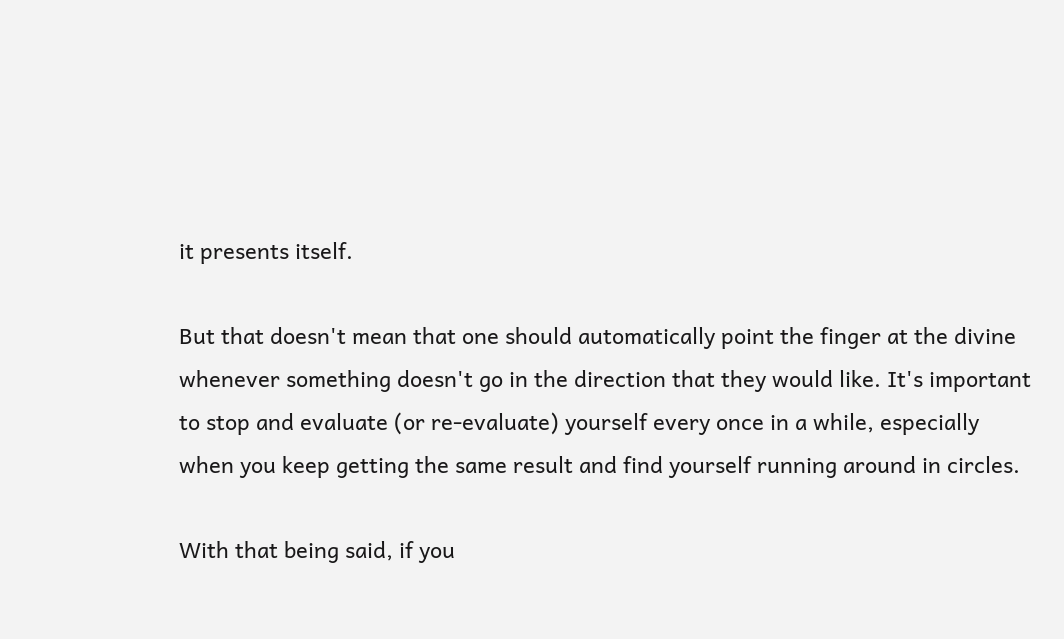it presents itself.

But that doesn't mean that one should automatically point the finger at the divine whenever something doesn't go in the direction that they would like. It's important to stop and evaluate (or re-evaluate) yourself every once in a while, especially when you keep getting the same result and find yourself running around in circles.

With that being said, if you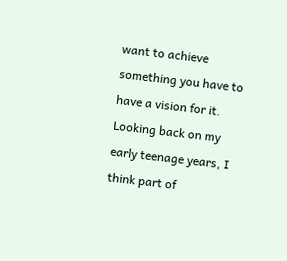want to achieve something you have to have a vision for it. Looking back on my early teenage years, I think part of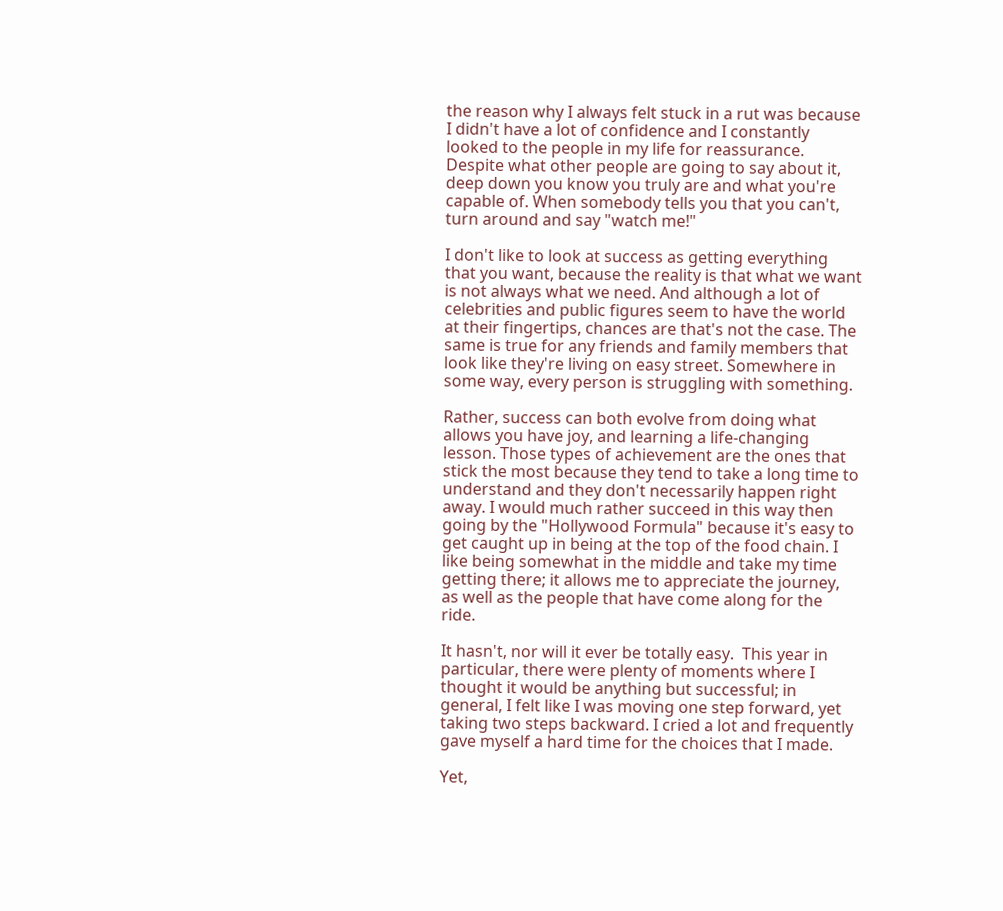the reason why I always felt stuck in a rut was because I didn't have a lot of confidence and I constantly looked to the people in my life for reassurance. Despite what other people are going to say about it, deep down you know you truly are and what you're capable of. When somebody tells you that you can't, turn around and say "watch me!"

I don't like to look at success as getting everything that you want, because the reality is that what we want is not always what we need. And although a lot of celebrities and public figures seem to have the world at their fingertips, chances are that's not the case. The same is true for any friends and family members that look like they're living on easy street. Somewhere in some way, every person is struggling with something.

Rather, success can both evolve from doing what allows you have joy, and learning a life-changing lesson. Those types of achievement are the ones that stick the most because they tend to take a long time to understand and they don't necessarily happen right away. I would much rather succeed in this way then going by the "Hollywood Formula" because it's easy to get caught up in being at the top of the food chain. I like being somewhat in the middle and take my time getting there; it allows me to appreciate the journey, as well as the people that have come along for the ride.

It hasn't, nor will it ever be totally easy.  This year in particular, there were plenty of moments where I thought it would be anything but successful; in general, I felt like I was moving one step forward, yet taking two steps backward. I cried a lot and frequently gave myself a hard time for the choices that I made.

Yet,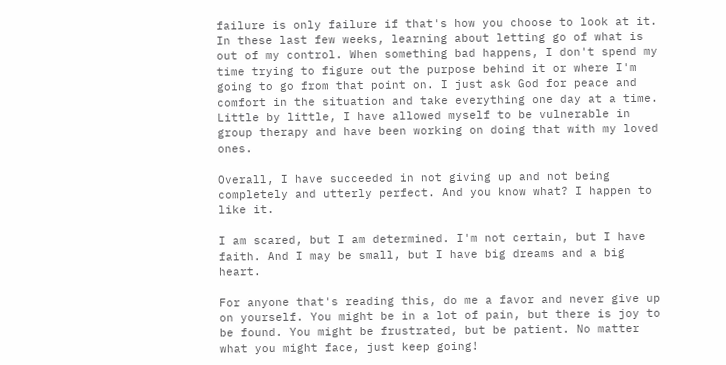failure is only failure if that's how you choose to look at it. In these last few weeks, learning about letting go of what is out of my control. When something bad happens, I don't spend my time trying to figure out the purpose behind it or where I'm going to go from that point on. I just ask God for peace and comfort in the situation and take everything one day at a time. Little by little, I have allowed myself to be vulnerable in group therapy and have been working on doing that with my loved ones.

Overall, I have succeeded in not giving up and not being completely and utterly perfect. And you know what? I happen to like it.

I am scared, but I am determined. I'm not certain, but I have faith. And I may be small, but I have big dreams and a big heart.

For anyone that's reading this, do me a favor and never give up on yourself. You might be in a lot of pain, but there is joy to be found. You might be frustrated, but be patient. No matter what you might face, just keep going!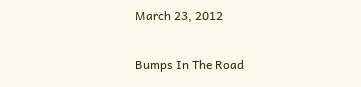March 23, 2012

Bumps In The Road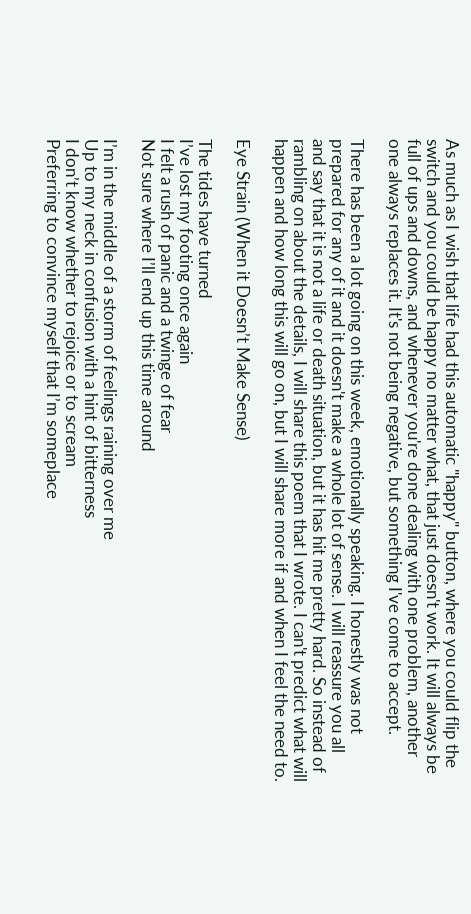As much as I wish that life had this automatic "happy" button, where you could flip the switch and you could be happy no matter what, that just doesn't work. It will always be full of ups and downs, and whenever you're done dealing with one problem, another one always replaces it. It's not being negative, but something I've come to accept.

There has been a lot going on this week, emotionally speaking. I honestly was not prepared for any of it and it doesn't make a whole lot of sense. I will reassure you all and say that it is not a life or death situation, but it has hit me pretty hard. So instead of rambling on about the details, I will share this poem that I wrote. I can't predict what will happen and how long this will go on, but I will share more if and when I feel the need to.

Eye Strain (When it Doesn’t Make Sense)

The tides have turned
I’ve lost my footing once again
I felt a rush of panic and a twinge of fear
Not sure where I’ll end up this time around

I’m in the middle of a storm of feelings raining over me
Up to my neck in confusion with a hint of bitterness
I don’t know whether to rejoice or to scream
Preferring to convince myself that I’m someplace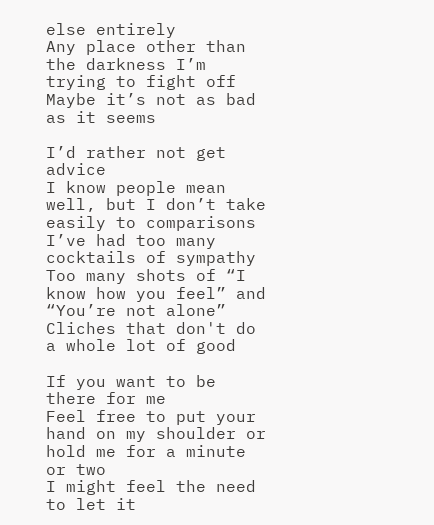else entirely
Any place other than the darkness I’m trying to fight off
Maybe it’s not as bad as it seems

I’d rather not get advice
I know people mean well, but I don’t take easily to comparisons
I’ve had too many cocktails of sympathy
Too many shots of “I know how you feel” and “You’re not alone”
Cliches that don't do a whole lot of good

If you want to be there for me
Feel free to put your hand on my shoulder or hold me for a minute or two
I might feel the need to let it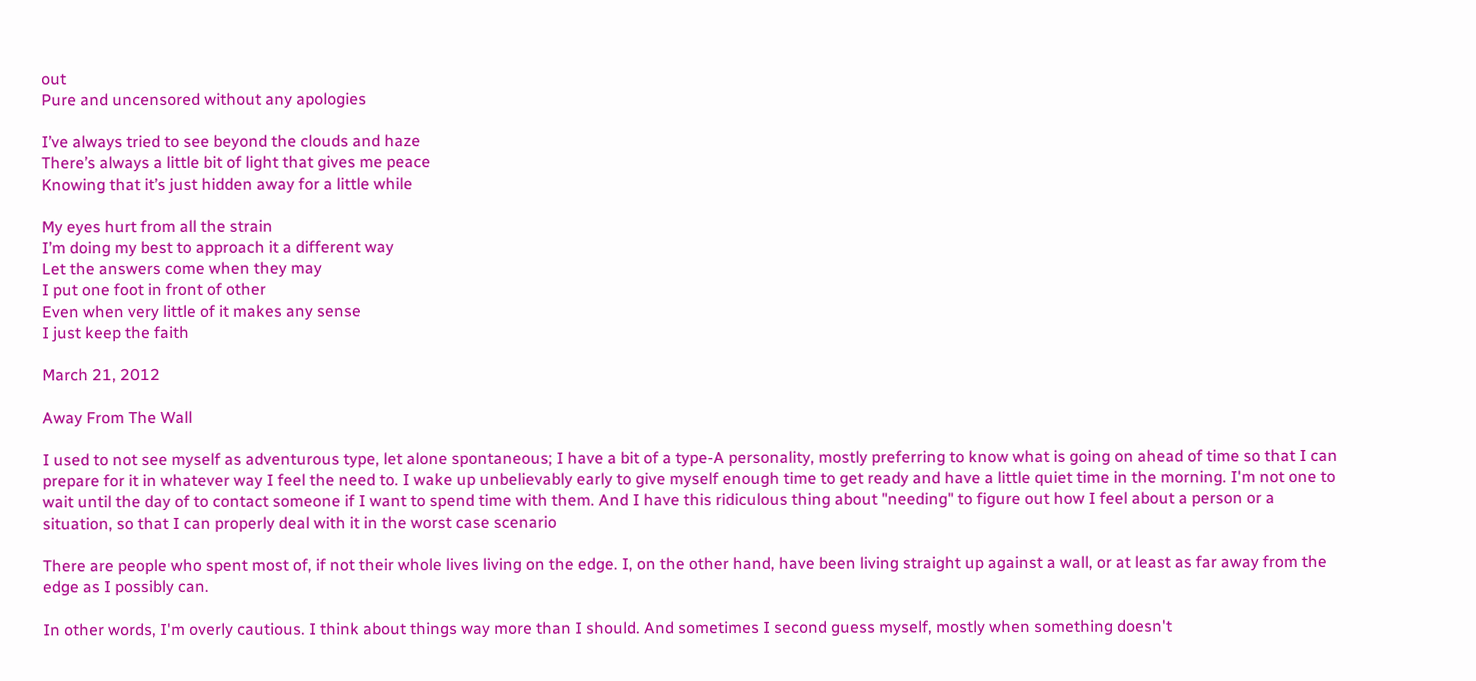out
Pure and uncensored without any apologies

I’ve always tried to see beyond the clouds and haze
There’s always a little bit of light that gives me peace
Knowing that it’s just hidden away for a little while

My eyes hurt from all the strain
I’m doing my best to approach it a different way
Let the answers come when they may
I put one foot in front of other
Even when very little of it makes any sense
I just keep the faith

March 21, 2012

Away From The Wall

I used to not see myself as adventurous type, let alone spontaneous; I have a bit of a type-A personality, mostly preferring to know what is going on ahead of time so that I can prepare for it in whatever way I feel the need to. I wake up unbelievably early to give myself enough time to get ready and have a little quiet time in the morning. I'm not one to wait until the day of to contact someone if I want to spend time with them. And I have this ridiculous thing about "needing" to figure out how I feel about a person or a situation, so that I can properly deal with it in the worst case scenario

There are people who spent most of, if not their whole lives living on the edge. I, on the other hand, have been living straight up against a wall, or at least as far away from the edge as I possibly can.

In other words, I'm overly cautious. I think about things way more than I should. And sometimes I second guess myself, mostly when something doesn't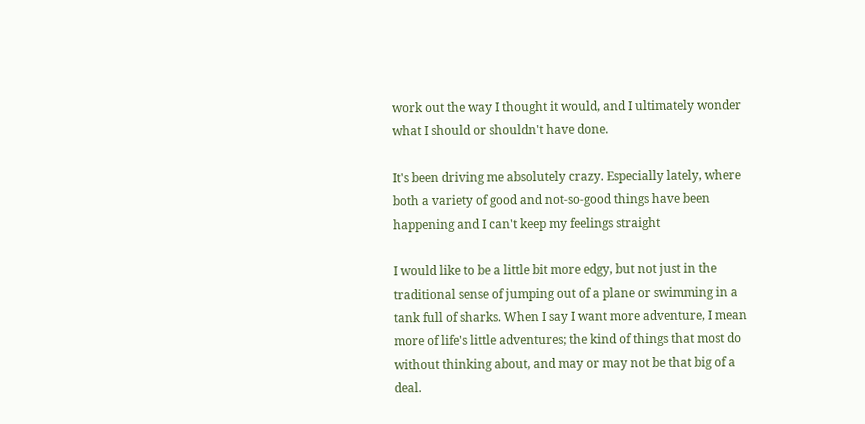work out the way I thought it would, and I ultimately wonder what I should or shouldn't have done.

It's been driving me absolutely crazy. Especially lately, where both a variety of good and not-so-good things have been happening and I can't keep my feelings straight

I would like to be a little bit more edgy, but not just in the traditional sense of jumping out of a plane or swimming in a tank full of sharks. When I say I want more adventure, I mean more of life's little adventures; the kind of things that most do without thinking about, and may or may not be that big of a deal.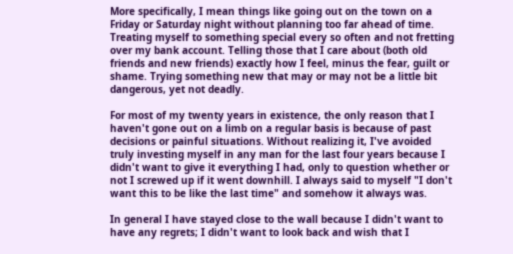More specifically, I mean things like going out on the town on a Friday or Saturday night without planning too far ahead of time. Treating myself to something special every so often and not fretting over my bank account. Telling those that I care about (both old friends and new friends) exactly how I feel, minus the fear, guilt or shame. Trying something new that may or may not be a little bit dangerous, yet not deadly.

For most of my twenty years in existence, the only reason that I haven't gone out on a limb on a regular basis is because of past decisions or painful situations. Without realizing it, I've avoided truly investing myself in any man for the last four years because I didn't want to give it everything I had, only to question whether or not I screwed up if it went downhill. I always said to myself "I don't want this to be like the last time" and somehow it always was.

In general I have stayed close to the wall because I didn't want to have any regrets; I didn't want to look back and wish that I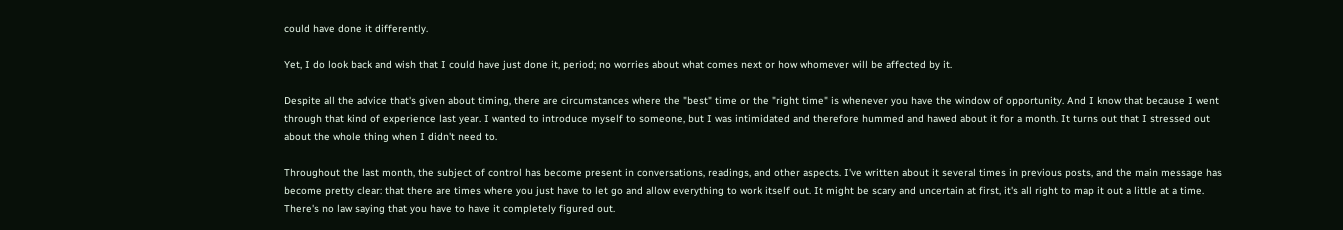could have done it differently.

Yet, I do look back and wish that I could have just done it, period; no worries about what comes next or how whomever will be affected by it.

Despite all the advice that's given about timing, there are circumstances where the "best" time or the "right time" is whenever you have the window of opportunity. And I know that because I went through that kind of experience last year. I wanted to introduce myself to someone, but I was intimidated and therefore hummed and hawed about it for a month. It turns out that I stressed out about the whole thing when I didn't need to.

Throughout the last month, the subject of control has become present in conversations, readings, and other aspects. I've written about it several times in previous posts, and the main message has become pretty clear: that there are times where you just have to let go and allow everything to work itself out. It might be scary and uncertain at first, it's all right to map it out a little at a time. There's no law saying that you have to have it completely figured out.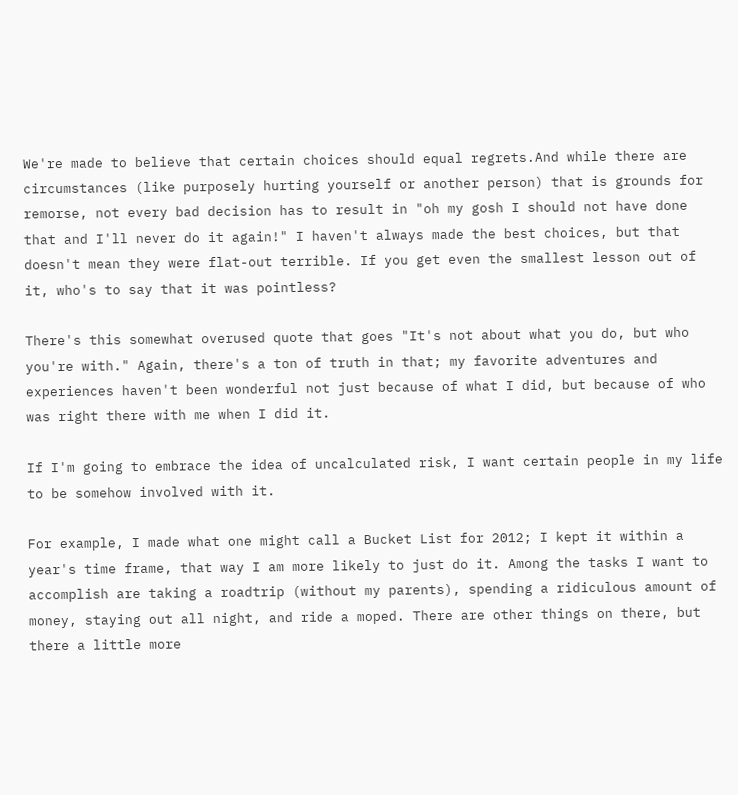We're made to believe that certain choices should equal regrets.And while there are circumstances (like purposely hurting yourself or another person) that is grounds for remorse, not every bad decision has to result in "oh my gosh I should not have done that and I'll never do it again!" I haven't always made the best choices, but that doesn't mean they were flat-out terrible. If you get even the smallest lesson out of it, who's to say that it was pointless?

There's this somewhat overused quote that goes "It's not about what you do, but who you're with." Again, there's a ton of truth in that; my favorite adventures and experiences haven't been wonderful not just because of what I did, but because of who was right there with me when I did it.

If I'm going to embrace the idea of uncalculated risk, I want certain people in my life to be somehow involved with it.

For example, I made what one might call a Bucket List for 2012; I kept it within a year's time frame, that way I am more likely to just do it. Among the tasks I want to accomplish are taking a roadtrip (without my parents), spending a ridiculous amount of money, staying out all night, and ride a moped. There are other things on there, but there a little more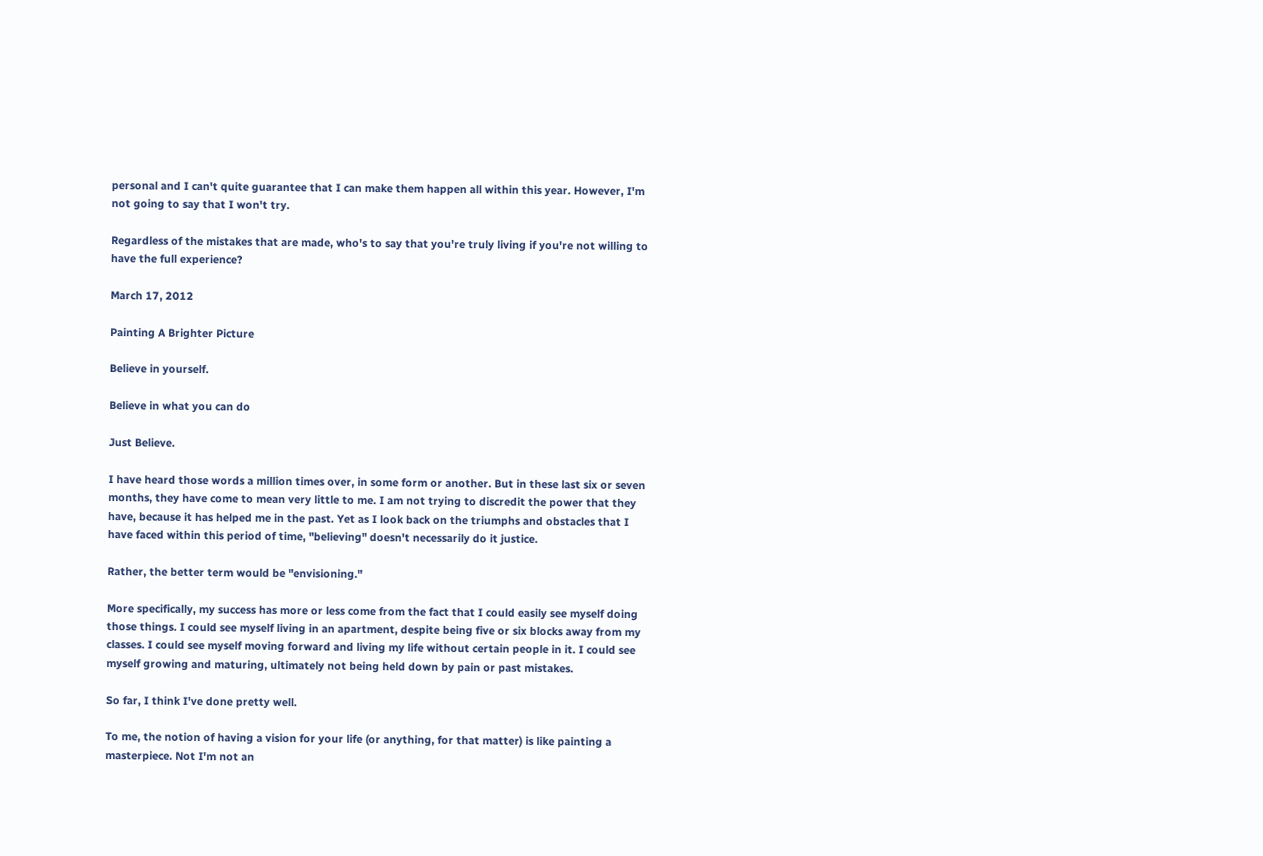personal and I can't quite guarantee that I can make them happen all within this year. However, I'm not going to say that I won't try.

Regardless of the mistakes that are made, who's to say that you're truly living if you're not willing to have the full experience?

March 17, 2012

Painting A Brighter Picture

Believe in yourself.

Believe in what you can do

Just Believe.

I have heard those words a million times over, in some form or another. But in these last six or seven months, they have come to mean very little to me. I am not trying to discredit the power that they have, because it has helped me in the past. Yet as I look back on the triumphs and obstacles that I have faced within this period of time, "believing" doesn't necessarily do it justice.

Rather, the better term would be "envisioning."

More specifically, my success has more or less come from the fact that I could easily see myself doing those things. I could see myself living in an apartment, despite being five or six blocks away from my classes. I could see myself moving forward and living my life without certain people in it. I could see myself growing and maturing, ultimately not being held down by pain or past mistakes.

So far, I think I've done pretty well.

To me, the notion of having a vision for your life (or anything, for that matter) is like painting a masterpiece. Not I'm not an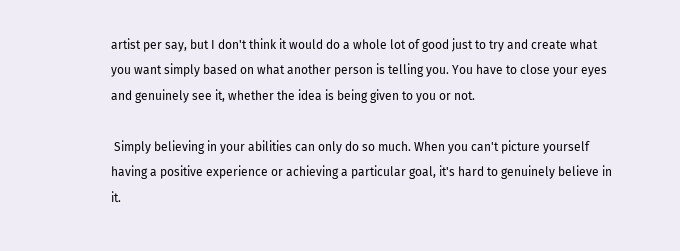artist per say, but I don't think it would do a whole lot of good just to try and create what you want simply based on what another person is telling you. You have to close your eyes and genuinely see it, whether the idea is being given to you or not.

 Simply believing in your abilities can only do so much. When you can't picture yourself having a positive experience or achieving a particular goal, it's hard to genuinely believe in it.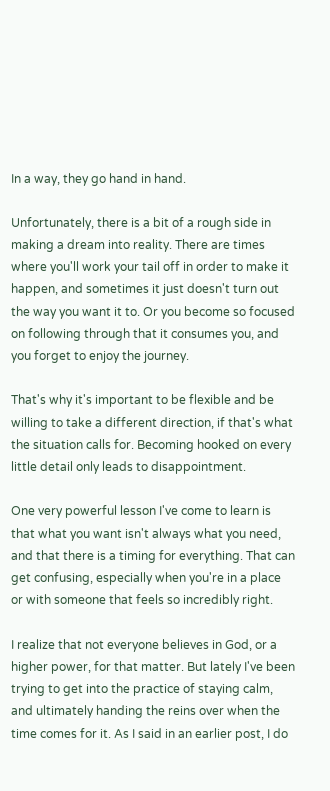In a way, they go hand in hand.

Unfortunately, there is a bit of a rough side in making a dream into reality. There are times where you'll work your tail off in order to make it happen, and sometimes it just doesn't turn out the way you want it to. Or you become so focused on following through that it consumes you, and you forget to enjoy the journey.

That's why it's important to be flexible and be willing to take a different direction, if that's what the situation calls for. Becoming hooked on every little detail only leads to disappointment.

One very powerful lesson I've come to learn is that what you want isn't always what you need, and that there is a timing for everything. That can get confusing, especially when you're in a place or with someone that feels so incredibly right.

I realize that not everyone believes in God, or a higher power, for that matter. But lately I've been trying to get into the practice of staying calm, and ultimately handing the reins over when the time comes for it. As I said in an earlier post, I do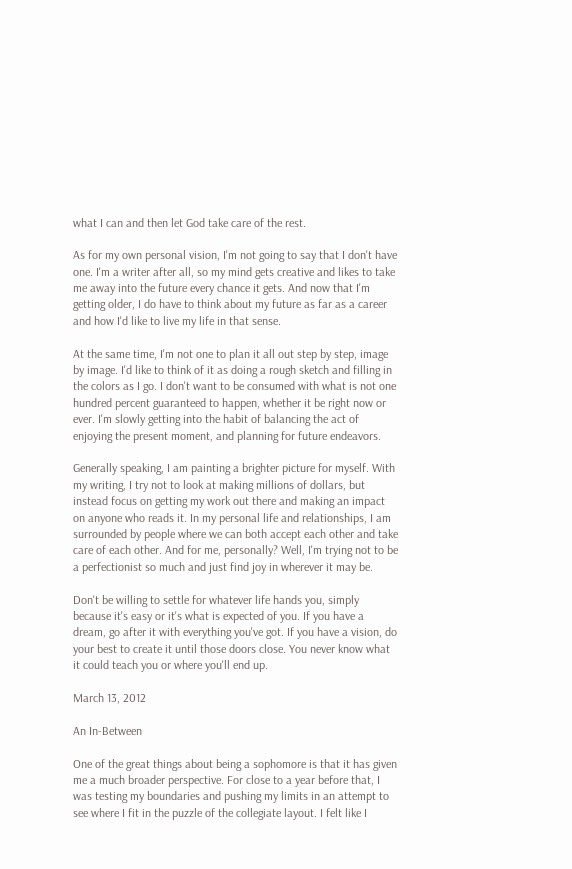what I can and then let God take care of the rest.

As for my own personal vision, I'm not going to say that I don't have one. I'm a writer after all, so my mind gets creative and likes to take me away into the future every chance it gets. And now that I'm getting older, I do have to think about my future as far as a career and how I'd like to live my life in that sense.

At the same time, I'm not one to plan it all out step by step, image by image. I'd like to think of it as doing a rough sketch and filling in the colors as I go. I don't want to be consumed with what is not one hundred percent guaranteed to happen, whether it be right now or ever. I'm slowly getting into the habit of balancing the act of enjoying the present moment, and planning for future endeavors.

Generally speaking, I am painting a brighter picture for myself. With my writing, I try not to look at making millions of dollars, but instead focus on getting my work out there and making an impact on anyone who reads it. In my personal life and relationships, I am surrounded by people where we can both accept each other and take care of each other. And for me, personally? Well, I'm trying not to be a perfectionist so much and just find joy in wherever it may be.

Don't be willing to settle for whatever life hands you, simply because it's easy or it's what is expected of you. If you have a dream, go after it with everything you've got. If you have a vision, do your best to create it until those doors close. You never know what it could teach you or where you'll end up.

March 13, 2012

An In-Between

One of the great things about being a sophomore is that it has given me a much broader perspective. For close to a year before that, I was testing my boundaries and pushing my limits in an attempt to see where I fit in the puzzle of the collegiate layout. I felt like I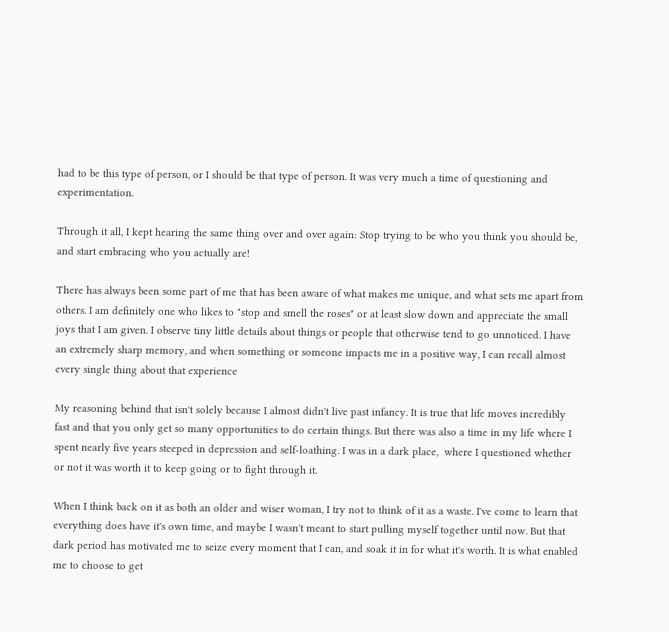had to be this type of person, or I should be that type of person. It was very much a time of questioning and experimentation.

Through it all, I kept hearing the same thing over and over again: Stop trying to be who you think you should be, and start embracing who you actually are!

There has always been some part of me that has been aware of what makes me unique, and what sets me apart from others. I am definitely one who likes to "stop and smell the roses" or at least slow down and appreciate the small joys that I am given. I observe tiny little details about things or people that otherwise tend to go unnoticed. I have an extremely sharp memory, and when something or someone impacts me in a positive way, I can recall almost every single thing about that experience

My reasoning behind that isn't solely because I almost didn't live past infancy. It is true that life moves incredibly fast and that you only get so many opportunities to do certain things. But there was also a time in my life where I spent nearly five years steeped in depression and self-loathing. I was in a dark place,  where I questioned whether or not it was worth it to keep going or to fight through it.

When I think back on it as both an older and wiser woman, I try not to think of it as a waste. I've come to learn that everything does have it's own time, and maybe I wasn't meant to start pulling myself together until now. But that dark period has motivated me to seize every moment that I can, and soak it in for what it's worth. It is what enabled me to choose to get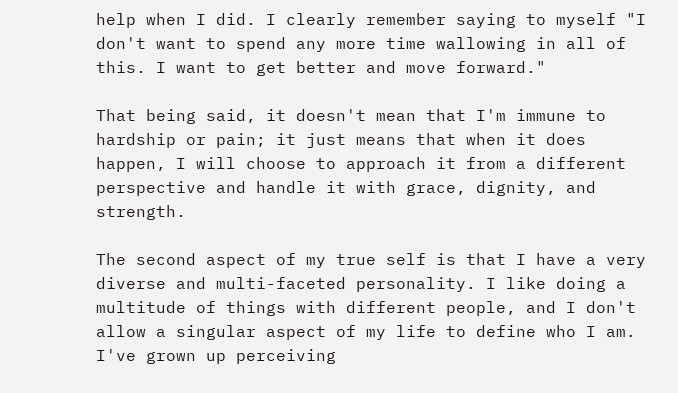help when I did. I clearly remember saying to myself "I don't want to spend any more time wallowing in all of this. I want to get better and move forward."

That being said, it doesn't mean that I'm immune to hardship or pain; it just means that when it does happen, I will choose to approach it from a different perspective and handle it with grace, dignity, and strength.

The second aspect of my true self is that I have a very diverse and multi-faceted personality. I like doing a multitude of things with different people, and I don't allow a singular aspect of my life to define who I am. I've grown up perceiving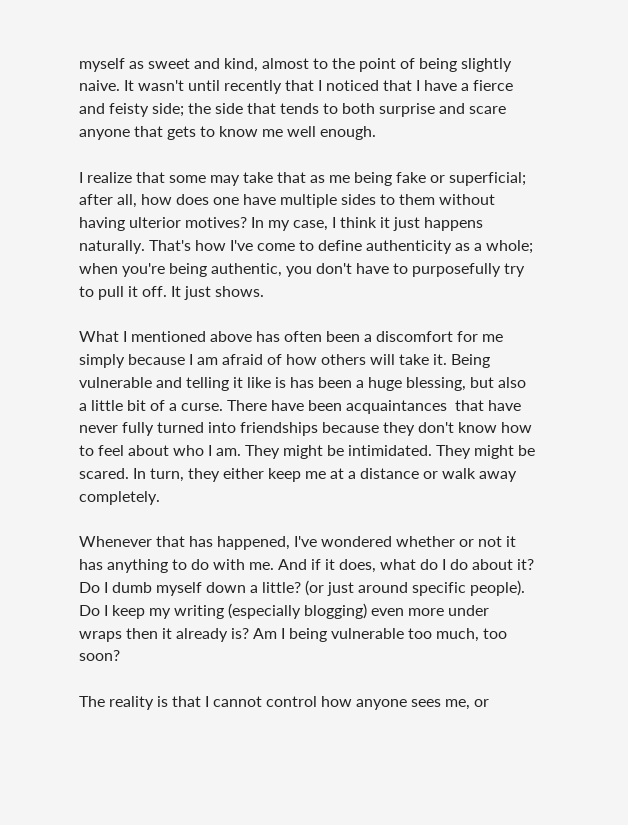myself as sweet and kind, almost to the point of being slightly naive. It wasn't until recently that I noticed that I have a fierce and feisty side; the side that tends to both surprise and scare anyone that gets to know me well enough.

I realize that some may take that as me being fake or superficial; after all, how does one have multiple sides to them without having ulterior motives? In my case, I think it just happens naturally. That's how I've come to define authenticity as a whole; when you're being authentic, you don't have to purposefully try to pull it off. It just shows.

What I mentioned above has often been a discomfort for me simply because I am afraid of how others will take it. Being vulnerable and telling it like is has been a huge blessing, but also a little bit of a curse. There have been acquaintances  that have never fully turned into friendships because they don't know how to feel about who I am. They might be intimidated. They might be scared. In turn, they either keep me at a distance or walk away completely.

Whenever that has happened, I've wondered whether or not it has anything to do with me. And if it does, what do I do about it? Do I dumb myself down a little? (or just around specific people). Do I keep my writing (especially blogging) even more under wraps then it already is? Am I being vulnerable too much, too soon?

The reality is that I cannot control how anyone sees me, or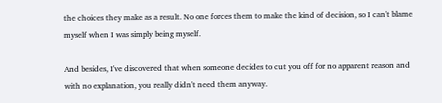the choices they make as a result. No one forces them to make the kind of decision, so I can't blame myself when I was simply being myself.

And besides, I've discovered that when someone decides to cut you off for no apparent reason and with no explanation, you really didn't need them anyway.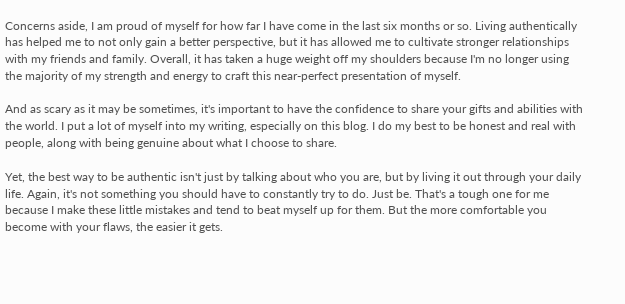Concerns aside, I am proud of myself for how far I have come in the last six months or so. Living authentically has helped me to not only gain a better perspective, but it has allowed me to cultivate stronger relationships with my friends and family. Overall, it has taken a huge weight off my shoulders because I'm no longer using the majority of my strength and energy to craft this near-perfect presentation of myself.

And as scary as it may be sometimes, it's important to have the confidence to share your gifts and abilities with the world. I put a lot of myself into my writing, especially on this blog. I do my best to be honest and real with people, along with being genuine about what I choose to share.

Yet, the best way to be authentic isn't just by talking about who you are, but by living it out through your daily life. Again, it's not something you should have to constantly try to do. Just be. That's a tough one for me because I make these little mistakes and tend to beat myself up for them. But the more comfortable you become with your flaws, the easier it gets.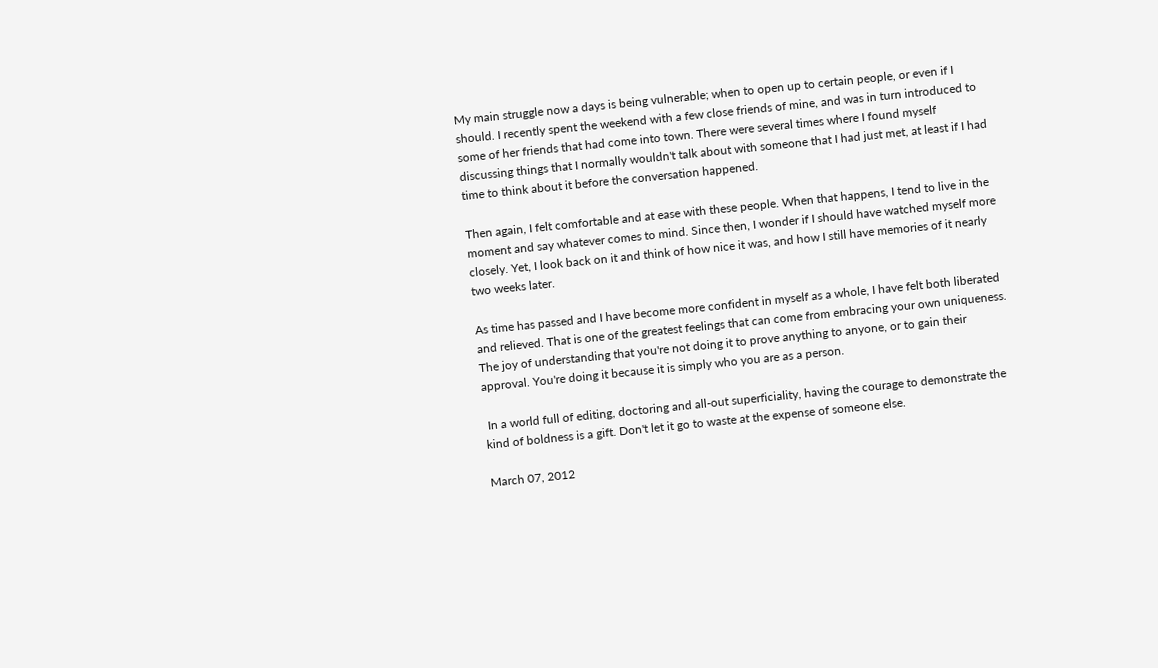My main struggle now a days is being vulnerable; when to open up to certain people, or even if I should. I recently spent the weekend with a few close friends of mine, and was in turn introduced to some of her friends that had come into town. There were several times where I found myself discussing things that I normally wouldn't talk about with someone that I had just met, at least if I had time to think about it before the conversation happened.

Then again, I felt comfortable and at ease with these people. When that happens, I tend to live in the moment and say whatever comes to mind. Since then, I wonder if I should have watched myself more closely. Yet, I look back on it and think of how nice it was, and how I still have memories of it nearly two weeks later.

As time has passed and I have become more confident in myself as a whole, I have felt both liberated and relieved. That is one of the greatest feelings that can come from embracing your own uniqueness. The joy of understanding that you're not doing it to prove anything to anyone, or to gain their approval. You're doing it because it is simply who you are as a person.

 In a world full of editing, doctoring and all-out superficiality, having the courage to demonstrate the kind of boldness is a gift. Don't let it go to waste at the expense of someone else.

March 07, 2012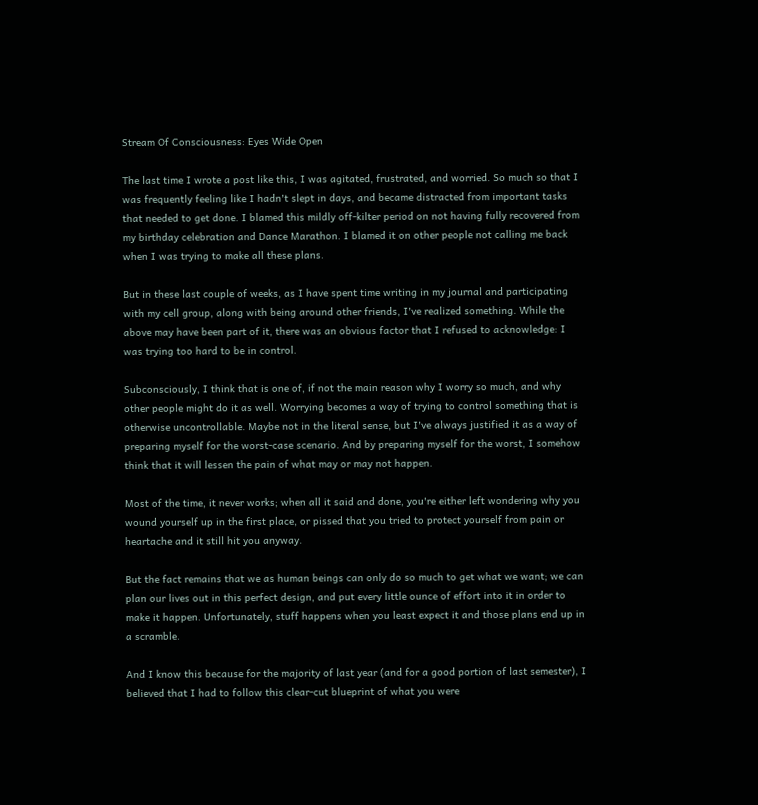Stream Of Consciousness: Eyes Wide Open

The last time I wrote a post like this, I was agitated, frustrated, and worried. So much so that I was frequently feeling like I hadn't slept in days, and became distracted from important tasks that needed to get done. I blamed this mildly off-kilter period on not having fully recovered from my birthday celebration and Dance Marathon. I blamed it on other people not calling me back when I was trying to make all these plans.

But in these last couple of weeks, as I have spent time writing in my journal and participating with my cell group, along with being around other friends, I've realized something. While the above may have been part of it, there was an obvious factor that I refused to acknowledge: I was trying too hard to be in control.

Subconsciously, I think that is one of, if not the main reason why I worry so much, and why other people might do it as well. Worrying becomes a way of trying to control something that is otherwise uncontrollable. Maybe not in the literal sense, but I've always justified it as a way of preparing myself for the worst-case scenario. And by preparing myself for the worst, I somehow think that it will lessen the pain of what may or may not happen.

Most of the time, it never works; when all it said and done, you're either left wondering why you wound yourself up in the first place, or pissed that you tried to protect yourself from pain or heartache and it still hit you anyway.

But the fact remains that we as human beings can only do so much to get what we want; we can plan our lives out in this perfect design, and put every little ounce of effort into it in order to make it happen. Unfortunately, stuff happens when you least expect it and those plans end up in a scramble.

And I know this because for the majority of last year (and for a good portion of last semester), I believed that I had to follow this clear-cut blueprint of what you were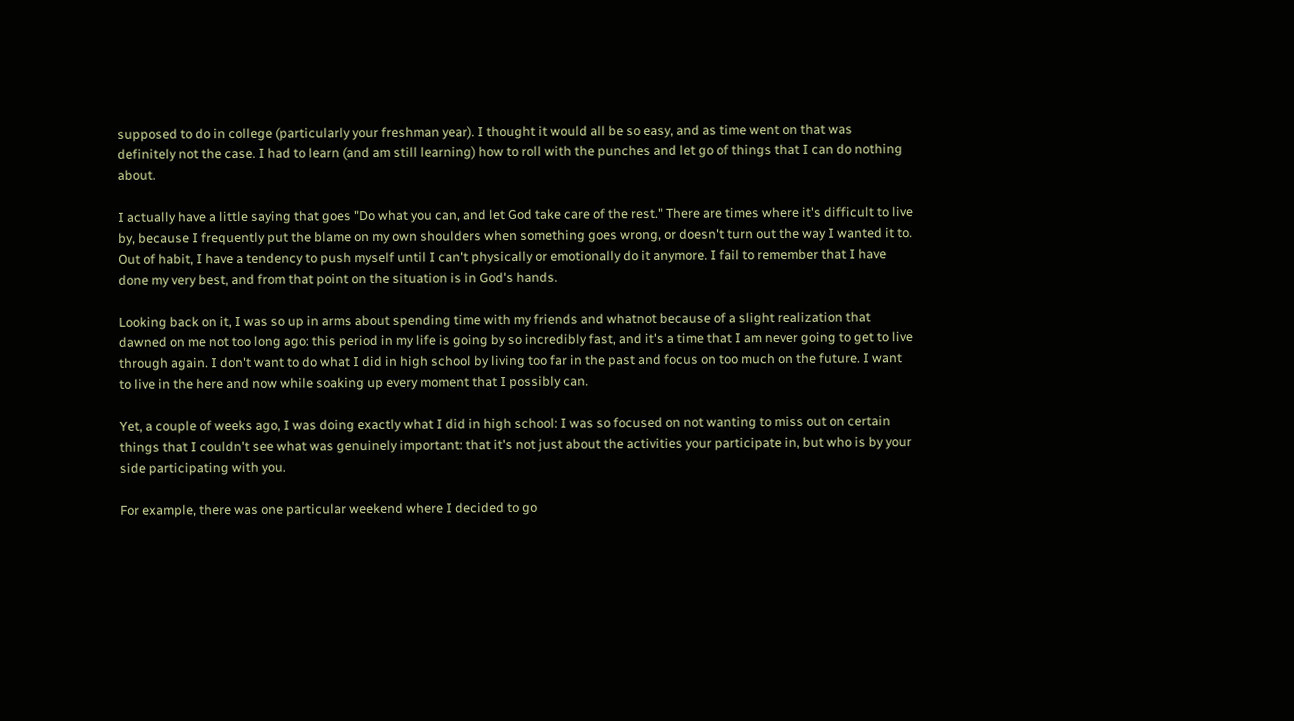supposed to do in college (particularly your freshman year). I thought it would all be so easy, and as time went on that was definitely not the case. I had to learn (and am still learning) how to roll with the punches and let go of things that I can do nothing about.

I actually have a little saying that goes "Do what you can, and let God take care of the rest." There are times where it's difficult to live by, because I frequently put the blame on my own shoulders when something goes wrong, or doesn't turn out the way I wanted it to. Out of habit, I have a tendency to push myself until I can't physically or emotionally do it anymore. I fail to remember that I have done my very best, and from that point on the situation is in God's hands.

Looking back on it, I was so up in arms about spending time with my friends and whatnot because of a slight realization that dawned on me not too long ago: this period in my life is going by so incredibly fast, and it's a time that I am never going to get to live through again. I don't want to do what I did in high school by living too far in the past and focus on too much on the future. I want to live in the here and now while soaking up every moment that I possibly can.

Yet, a couple of weeks ago, I was doing exactly what I did in high school: I was so focused on not wanting to miss out on certain things that I couldn't see what was genuinely important: that it's not just about the activities your participate in, but who is by your side participating with you.

For example, there was one particular weekend where I decided to go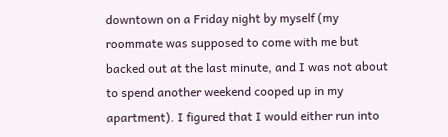downtown on a Friday night by myself (my roommate was supposed to come with me but backed out at the last minute, and I was not about to spend another weekend cooped up in my apartment). I figured that I would either run into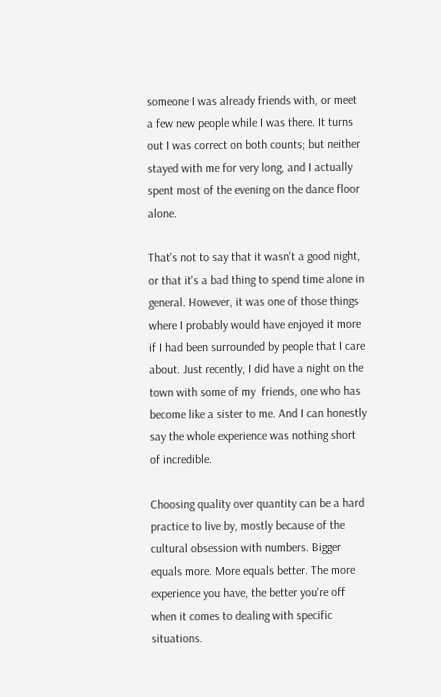someone I was already friends with, or meet a few new people while I was there. It turns out I was correct on both counts; but neither stayed with me for very long, and I actually spent most of the evening on the dance floor alone.

That's not to say that it wasn't a good night, or that it's a bad thing to spend time alone in general. However, it was one of those things where I probably would have enjoyed it more if I had been surrounded by people that I care about. Just recently, I did have a night on the town with some of my  friends, one who has become like a sister to me. And I can honestly say the whole experience was nothing short of incredible.

Choosing quality over quantity can be a hard practice to live by, mostly because of the cultural obsession with numbers. Bigger equals more. More equals better. The more experience you have, the better you're off when it comes to dealing with specific situations.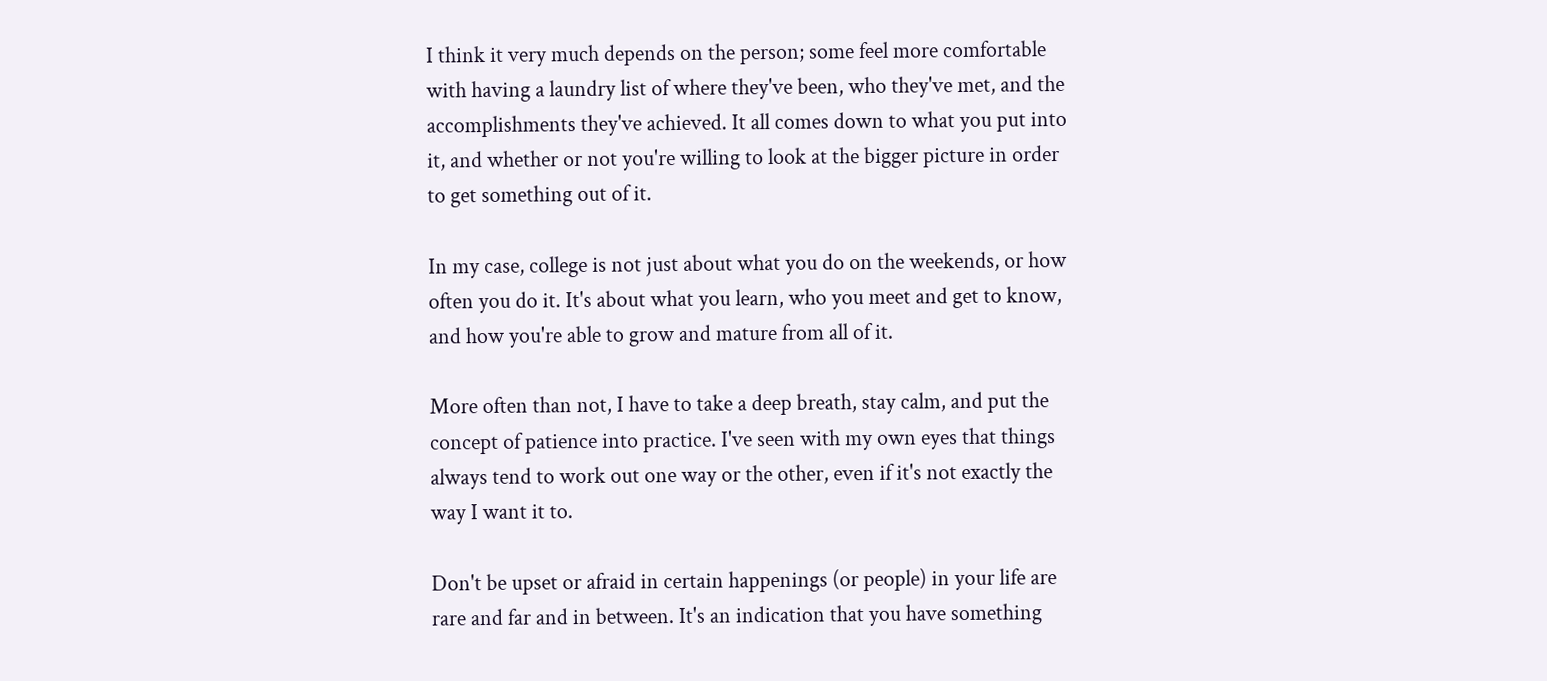I think it very much depends on the person; some feel more comfortable with having a laundry list of where they've been, who they've met, and the accomplishments they've achieved. It all comes down to what you put into it, and whether or not you're willing to look at the bigger picture in order to get something out of it.

In my case, college is not just about what you do on the weekends, or how often you do it. It's about what you learn, who you meet and get to know, and how you're able to grow and mature from all of it.

More often than not, I have to take a deep breath, stay calm, and put the concept of patience into practice. I've seen with my own eyes that things always tend to work out one way or the other, even if it's not exactly the way I want it to.

Don't be upset or afraid in certain happenings (or people) in your life are rare and far and in between. It's an indication that you have something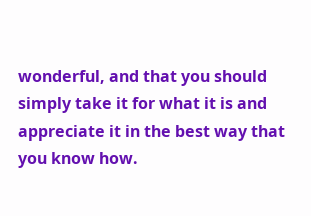wonderful, and that you should simply take it for what it is and appreciate it in the best way that you know how.